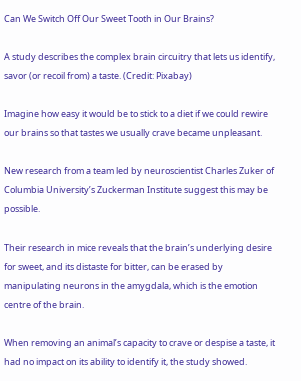Can We Switch Off Our Sweet Tooth in Our Brains?

A study describes the complex brain circuitry that lets us identify, savor (or recoil from) a taste. (Credit: Pixabay)

Imagine how easy it would be to stick to a diet if we could rewire our brains so that tastes we usually crave became unpleasant.

New research from a team led by neuroscientist Charles Zuker of Columbia University’s Zuckerman Institute suggest this may be possible.

Their research in mice reveals that the brain’s underlying desire for sweet, and its distaste for bitter, can be erased by manipulating neurons in the amygdala, which is the emotion centre of the brain.

When removing an animal’s capacity to crave or despise a taste, it had no impact on its ability to identify it, the study showed.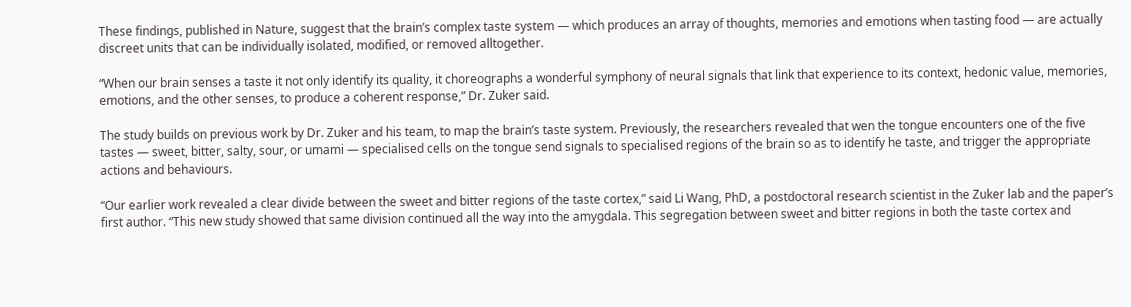These findings, published in Nature, suggest that the brain’s complex taste system — which produces an array of thoughts, memories and emotions when tasting food — are actually discreet units that can be individually isolated, modified, or removed alltogether.

“When our brain senses a taste it not only identify its quality, it choreographs a wonderful symphony of neural signals that link that experience to its context, hedonic value, memories, emotions, and the other senses, to produce a coherent response,” Dr. Zuker said.

The study builds on previous work by Dr. Zuker and his team, to map the brain’s taste system. Previously, the researchers revealed that wen the tongue encounters one of the five tastes — sweet, bitter, salty, sour, or umami — specialised cells on the tongue send signals to specialised regions of the brain so as to identify he taste, and trigger the appropriate actions and behaviours.

“Our earlier work revealed a clear divide between the sweet and bitter regions of the taste cortex,” said Li Wang, PhD, a postdoctoral research scientist in the Zuker lab and the paper’s first author. “This new study showed that same division continued all the way into the amygdala. This segregation between sweet and bitter regions in both the taste cortex and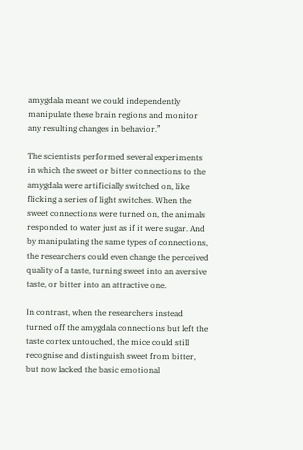amygdala meant we could independently manipulate these brain regions and monitor any resulting changes in behavior.”

The scientists performed several experiments in which the sweet or bitter connections to the amygdala were artificially switched on, like flicking a series of light switches. When the sweet connections were turned on, the animals responded to water just as if it were sugar. And by manipulating the same types of connections, the researchers could even change the perceived quality of a taste, turning sweet into an aversive taste, or bitter into an attractive one.

In contrast, when the researchers instead turned off the amygdala connections but left the taste cortex untouched, the mice could still recognise and distinguish sweet from bitter, but now lacked the basic emotional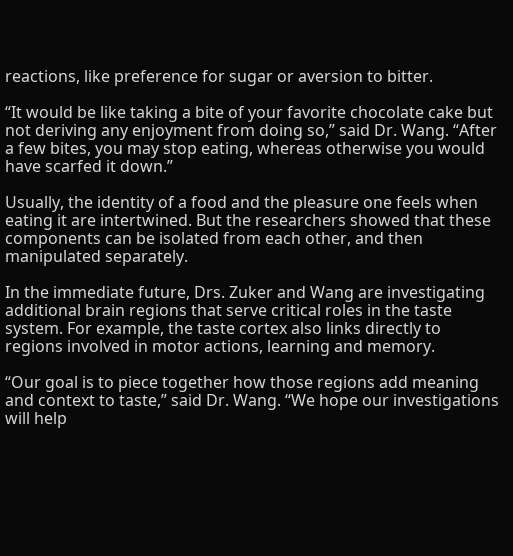reactions, like preference for sugar or aversion to bitter.

“It would be like taking a bite of your favorite chocolate cake but not deriving any enjoyment from doing so,” said Dr. Wang. “After a few bites, you may stop eating, whereas otherwise you would have scarfed it down.”

Usually, the identity of a food and the pleasure one feels when eating it are intertwined. But the researchers showed that these components can be isolated from each other, and then manipulated separately.

In the immediate future, Drs. Zuker and Wang are investigating additional brain regions that serve critical roles in the taste system. For example, the taste cortex also links directly to regions involved in motor actions, learning and memory.

“Our goal is to piece together how those regions add meaning and context to taste,” said Dr. Wang. “We hope our investigations will help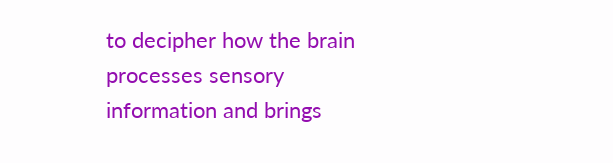to decipher how the brain processes sensory information and brings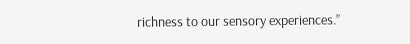richness to our sensory experiences.”